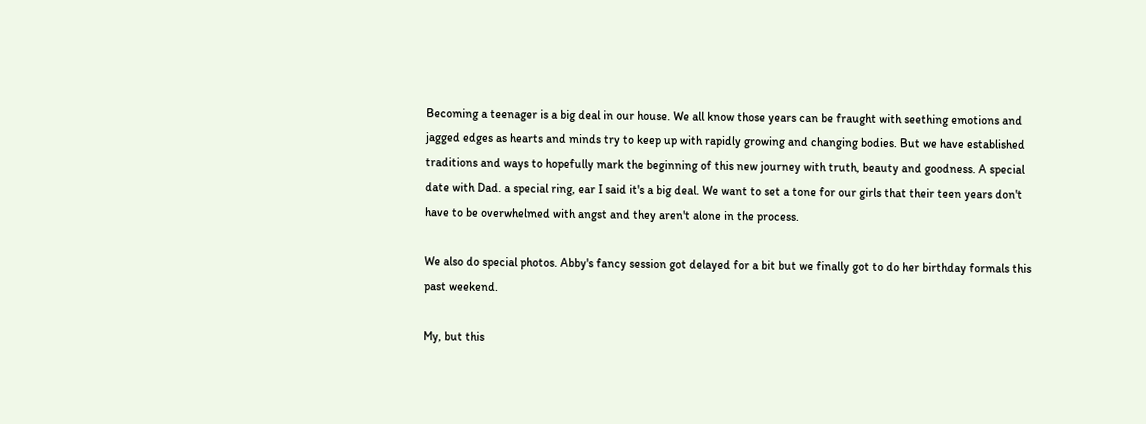Becoming a teenager is a big deal in our house. We all know those years can be fraught with seething emotions and jagged edges as hearts and minds try to keep up with rapidly growing and changing bodies. But we have established traditions and ways to hopefully mark the beginning of this new journey with truth, beauty and goodness. A special date with Dad. a special ring, ear I said it's a big deal. We want to set a tone for our girls that their teen years don't have to be overwhelmed with angst and they aren't alone in the process.

We also do special photos. Abby's fancy session got delayed for a bit but we finally got to do her birthday formals this past weekend.

My, but this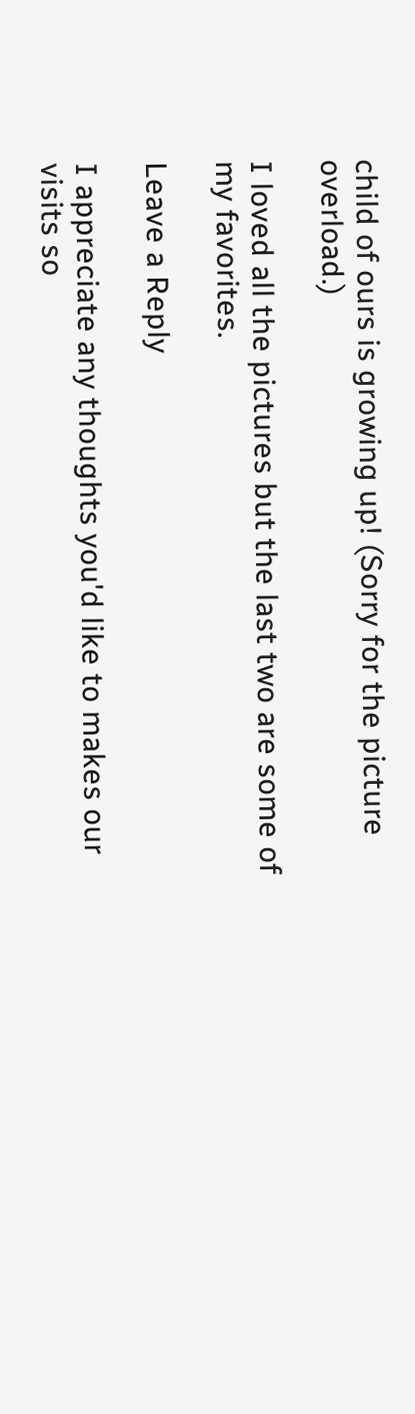child of ours is growing up! (Sorry for the picture overload.)

I loved all the pictures but the last two are some of my favorites.

Leave a Reply

I appreciate any thoughts you'd like to makes our visits so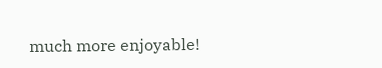much more enjoyable!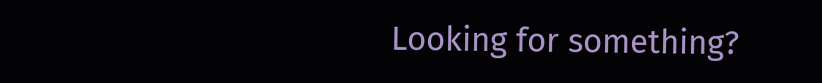Looking for something?